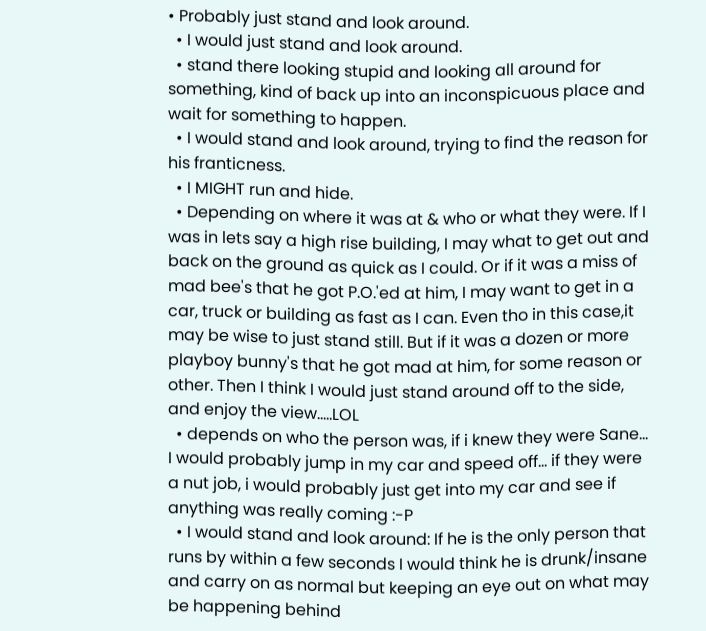• Probably just stand and look around.
  • I would just stand and look around.
  • stand there looking stupid and looking all around for something, kind of back up into an inconspicuous place and wait for something to happen.
  • I would stand and look around, trying to find the reason for his franticness.
  • I MIGHT run and hide.
  • Depending on where it was at & who or what they were. If I was in lets say a high rise building, I may what to get out and back on the ground as quick as I could. Or if it was a miss of mad bee's that he got P.O.'ed at him, I may want to get in a car, truck or building as fast as I can. Even tho in this case,it may be wise to just stand still. But if it was a dozen or more playboy bunny's that he got mad at him, for some reason or other. Then I think I would just stand around off to the side, and enjoy the view.....LOL
  • depends on who the person was, if i knew they were Sane... I would probably jump in my car and speed off... if they were a nut job, i would probably just get into my car and see if anything was really coming :-P
  • I would stand and look around: If he is the only person that runs by within a few seconds I would think he is drunk/insane and carry on as normal but keeping an eye out on what may be happening behind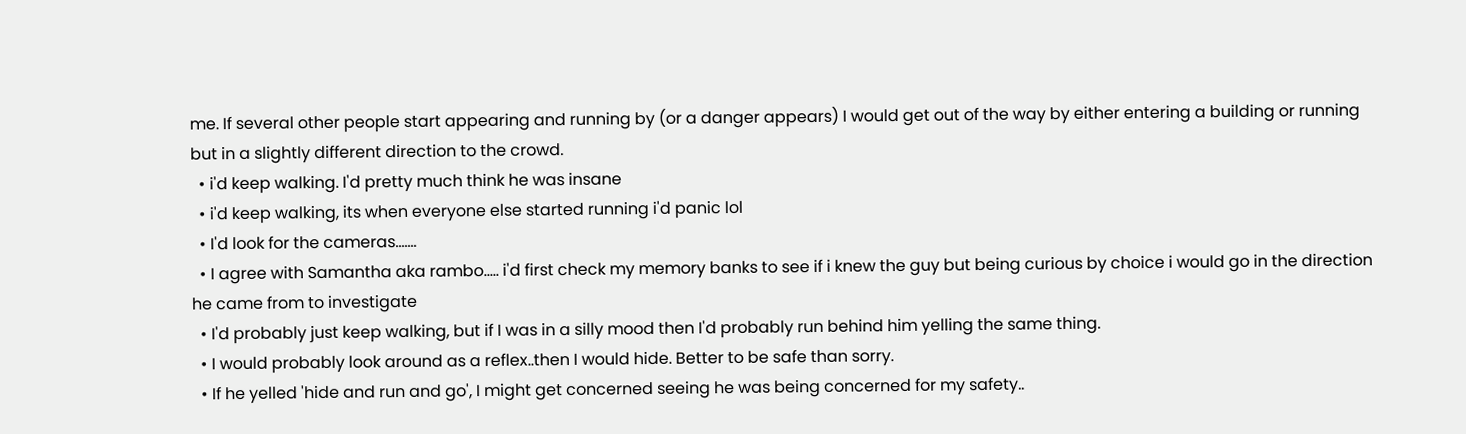me. If several other people start appearing and running by (or a danger appears) I would get out of the way by either entering a building or running but in a slightly different direction to the crowd.
  • i'd keep walking. I'd pretty much think he was insane
  • i'd keep walking, its when everyone else started running i'd panic lol
  • I'd look for the cameras.......
  • I agree with Samantha aka rambo..... i'd first check my memory banks to see if i knew the guy but being curious by choice i would go in the direction he came from to investigate
  • I'd probably just keep walking, but if I was in a silly mood then I'd probably run behind him yelling the same thing.
  • I would probably look around as a reflex..then I would hide. Better to be safe than sorry.
  • If he yelled 'hide and run and go', I might get concerned seeing he was being concerned for my safety..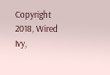Copyright 2018, Wired Ivy,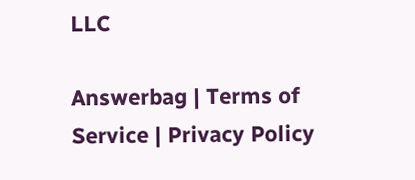LLC

Answerbag | Terms of Service | Privacy Policy